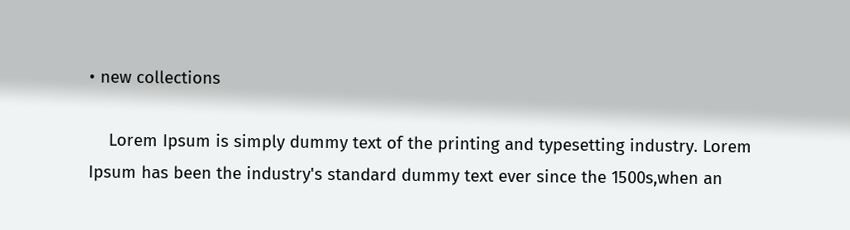• new collections

    Lorem Ipsum is simply dummy text of the printing and typesetting industry. Lorem Ipsum has been the industry's standard dummy text ever since the 1500s,when an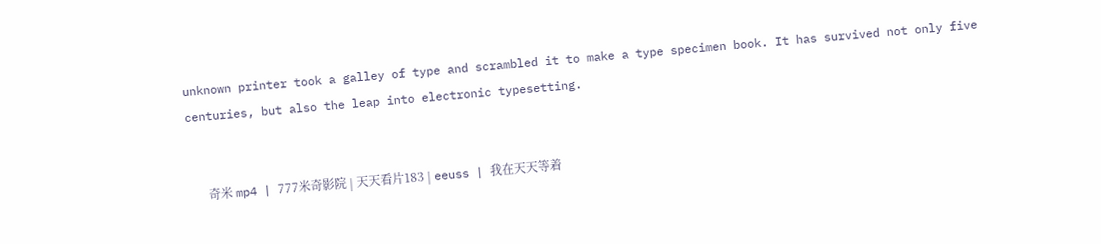unknown printer took a galley of type and scrambled it to make a type specimen book. It has survived not only five centuries, but also the leap into electronic typesetting.


      奇米 mp4 | 777米奇影院 | 天天看片183 | eeuss | 我在天天等着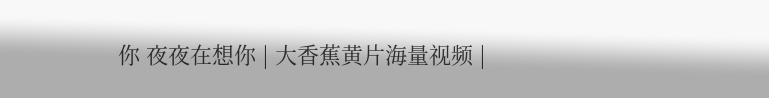你 夜夜在想你 | 大香蕉黄片海量视频 |